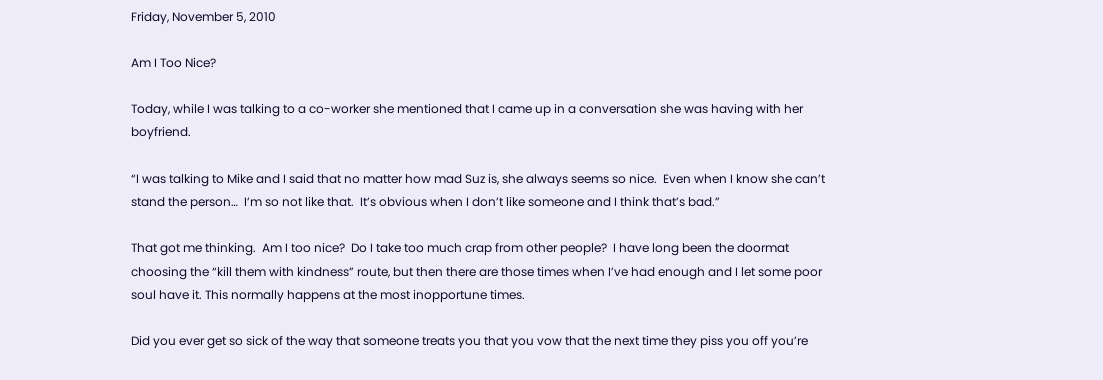Friday, November 5, 2010

Am I Too Nice?

Today, while I was talking to a co-worker she mentioned that I came up in a conversation she was having with her boyfriend.

“I was talking to Mike and I said that no matter how mad Suz is, she always seems so nice.  Even when I know she can’t stand the person…  I’m so not like that.  It’s obvious when I don’t like someone and I think that’s bad.”

That got me thinking.  Am I too nice?  Do I take too much crap from other people?  I have long been the doormat choosing the “kill them with kindness” route, but then there are those times when I’ve had enough and I let some poor soul have it. This normally happens at the most inopportune times.

Did you ever get so sick of the way that someone treats you that you vow that the next time they piss you off you’re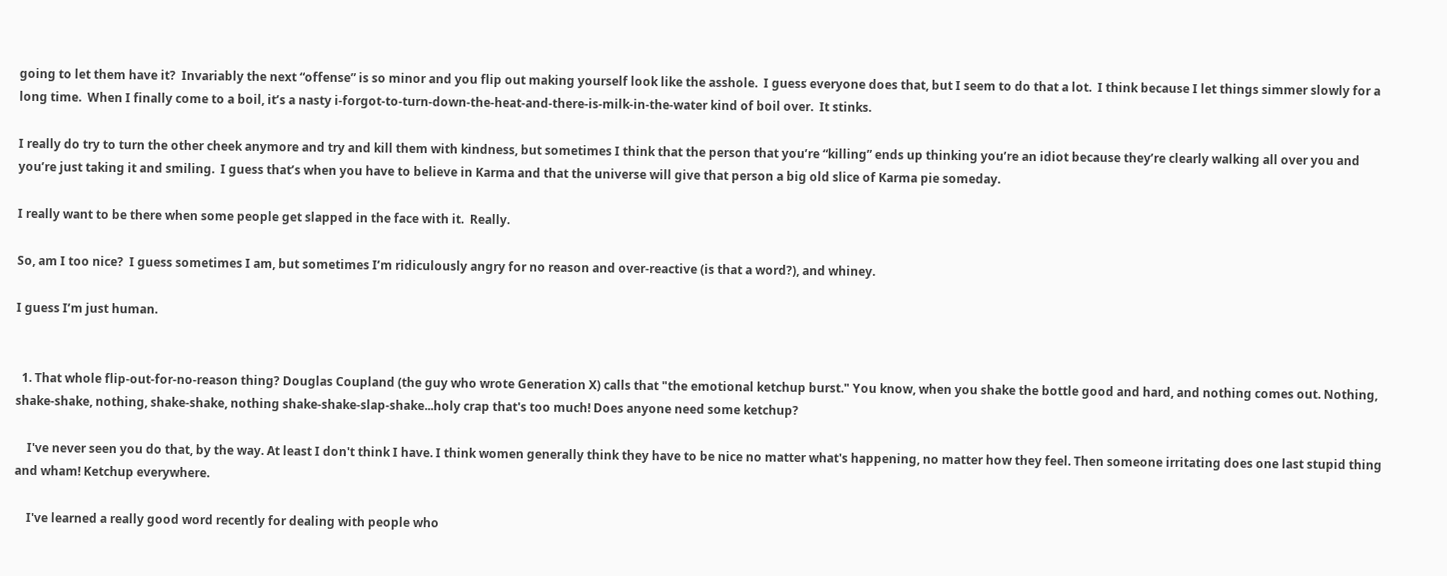going to let them have it?  Invariably the next “offense” is so minor and you flip out making yourself look like the asshole.  I guess everyone does that, but I seem to do that a lot.  I think because I let things simmer slowly for a long time.  When I finally come to a boil, it’s a nasty i-forgot-to-turn-down-the-heat-and-there-is-milk-in-the-water kind of boil over.  It stinks.

I really do try to turn the other cheek anymore and try and kill them with kindness, but sometimes I think that the person that you’re “killing” ends up thinking you’re an idiot because they’re clearly walking all over you and you’re just taking it and smiling.  I guess that’s when you have to believe in Karma and that the universe will give that person a big old slice of Karma pie someday.

I really want to be there when some people get slapped in the face with it.  Really.

So, am I too nice?  I guess sometimes I am, but sometimes I’m ridiculously angry for no reason and over-reactive (is that a word?), and whiney.

I guess I’m just human.


  1. That whole flip-out-for-no-reason thing? Douglas Coupland (the guy who wrote Generation X) calls that "the emotional ketchup burst." You know, when you shake the bottle good and hard, and nothing comes out. Nothing, shake-shake, nothing, shake-shake, nothing shake-shake-slap-shake...holy crap that's too much! Does anyone need some ketchup?

    I've never seen you do that, by the way. At least I don't think I have. I think women generally think they have to be nice no matter what's happening, no matter how they feel. Then someone irritating does one last stupid thing and wham! Ketchup everywhere.

    I've learned a really good word recently for dealing with people who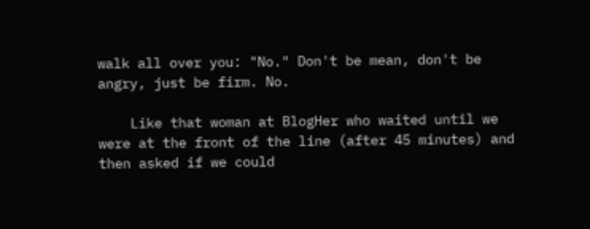walk all over you: "No." Don't be mean, don't be angry, just be firm. No.

    Like that woman at BlogHer who waited until we were at the front of the line (after 45 minutes) and then asked if we could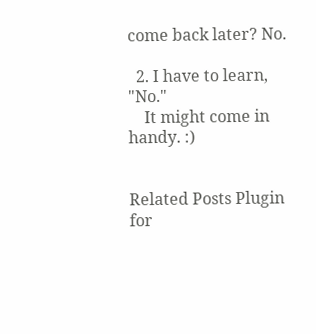come back later? No.

  2. I have to learn, "No."
    It might come in handy. :)


Related Posts Plugin for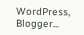WordPress, Blogger...